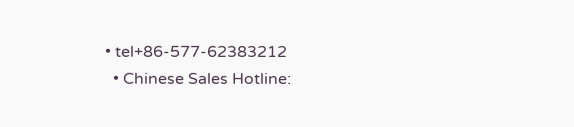• tel+86-577-62383212
  • Chinese Sales Hotline: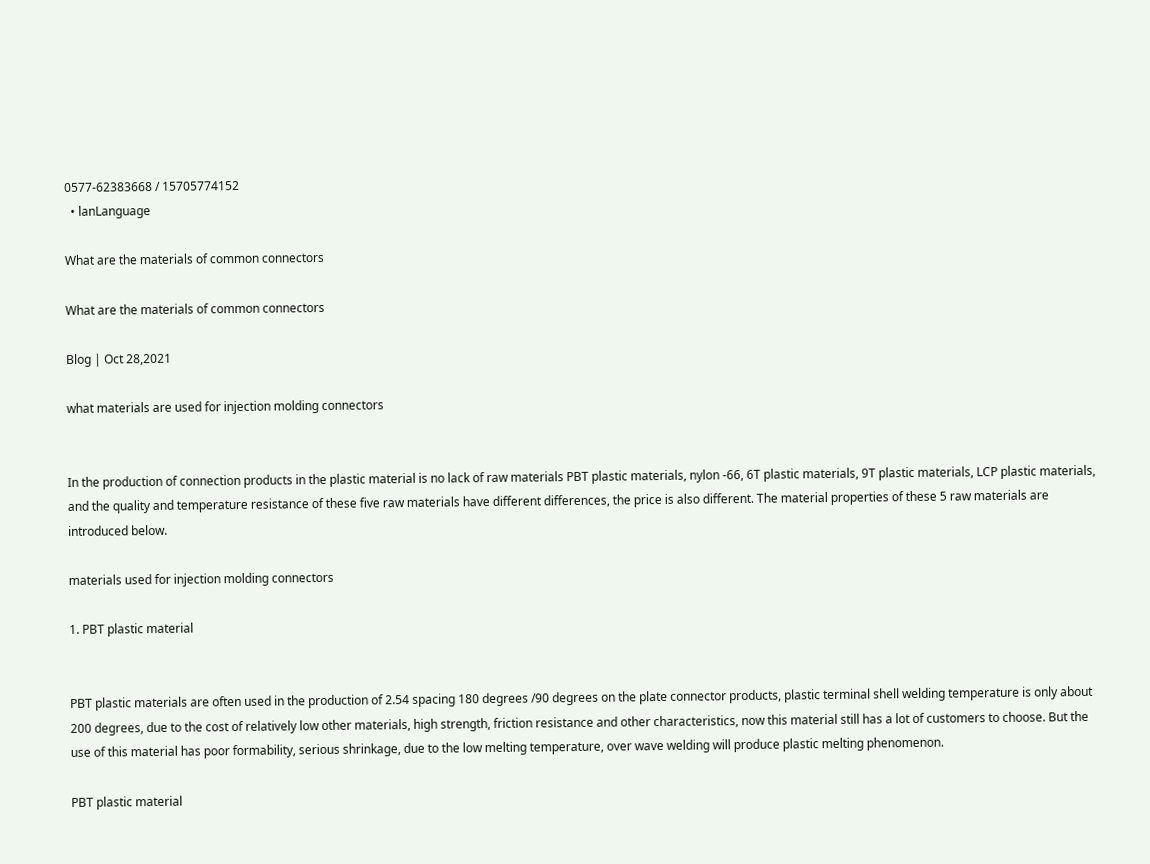0577-62383668 / 15705774152
  • lanLanguage

What are the materials of common connectors

What are the materials of common connectors

Blog | Oct 28,2021

what materials are used for injection molding connectors


In the production of connection products in the plastic material is no lack of raw materials PBT plastic materials, nylon -66, 6T plastic materials, 9T plastic materials, LCP plastic materials, and the quality and temperature resistance of these five raw materials have different differences, the price is also different. The material properties of these 5 raw materials are introduced below.

materials used for injection molding connectors

1. PBT plastic material


PBT plastic materials are often used in the production of 2.54 spacing 180 degrees /90 degrees on the plate connector products, plastic terminal shell welding temperature is only about 200 degrees, due to the cost of relatively low other materials, high strength, friction resistance and other characteristics, now this material still has a lot of customers to choose. But the use of this material has poor formability, serious shrinkage, due to the low melting temperature, over wave welding will produce plastic melting phenomenon.

PBT plastic material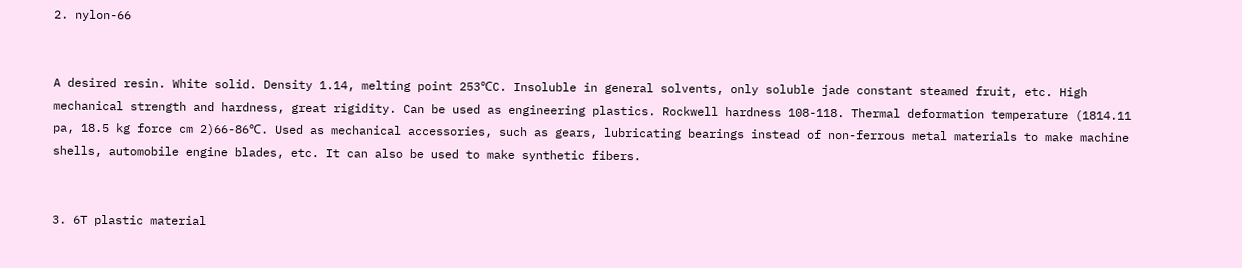2. nylon-66


A desired resin. White solid. Density 1.14, melting point 253℃C. Insoluble in general solvents, only soluble jade constant steamed fruit, etc. High mechanical strength and hardness, great rigidity. Can be used as engineering plastics. Rockwell hardness 108-118. Thermal deformation temperature (1814.11 pa, 18.5 kg force cm 2)66-86℃. Used as mechanical accessories, such as gears, lubricating bearings instead of non-ferrous metal materials to make machine shells, automobile engine blades, etc. It can also be used to make synthetic fibers.


3. 6T plastic material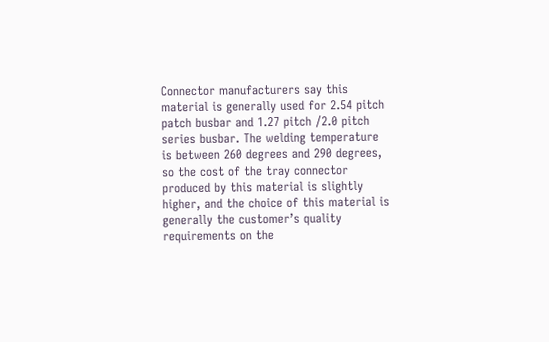Connector manufacturers say this material is generally used for 2.54 pitch patch busbar and 1.27 pitch /2.0 pitch series busbar. The welding temperature is between 260 degrees and 290 degrees, so the cost of the tray connector produced by this material is slightly higher, and the choice of this material is generally the customer’s quality requirements on the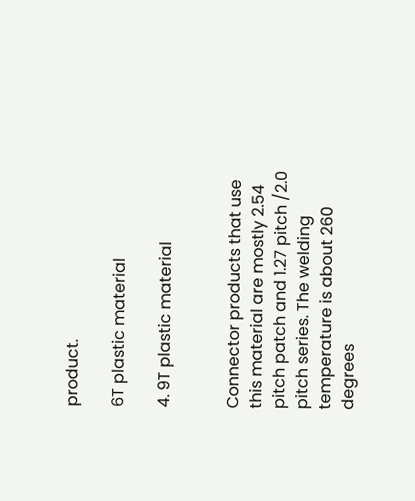product.

6T plastic material

4. 9T plastic material


Connector products that use this material are mostly 2.54 pitch patch and 1.27 pitch /2.0 pitch series. The welding temperature is about 260 degrees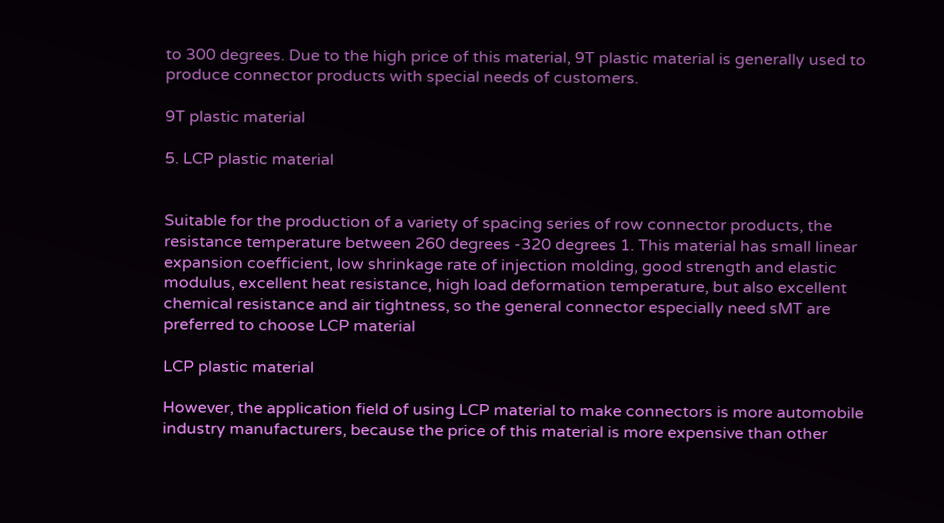to 300 degrees. Due to the high price of this material, 9T plastic material is generally used to produce connector products with special needs of customers.

9T plastic material

5. LCP plastic material


Suitable for the production of a variety of spacing series of row connector products, the resistance temperature between 260 degrees -320 degrees 1. This material has small linear expansion coefficient, low shrinkage rate of injection molding, good strength and elastic modulus, excellent heat resistance, high load deformation temperature, but also excellent chemical resistance and air tightness, so the general connector especially need sMT are preferred to choose LCP material

LCP plastic material

However, the application field of using LCP material to make connectors is more automobile industry manufacturers, because the price of this material is more expensive than other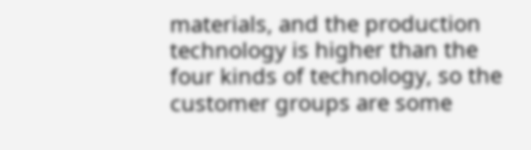materials, and the production technology is higher than the four kinds of technology, so the customer groups are some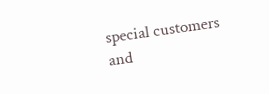special customers and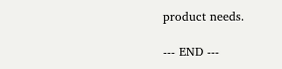product needs.

--- END ---